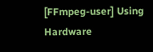[FFmpeg-user] Using Hardware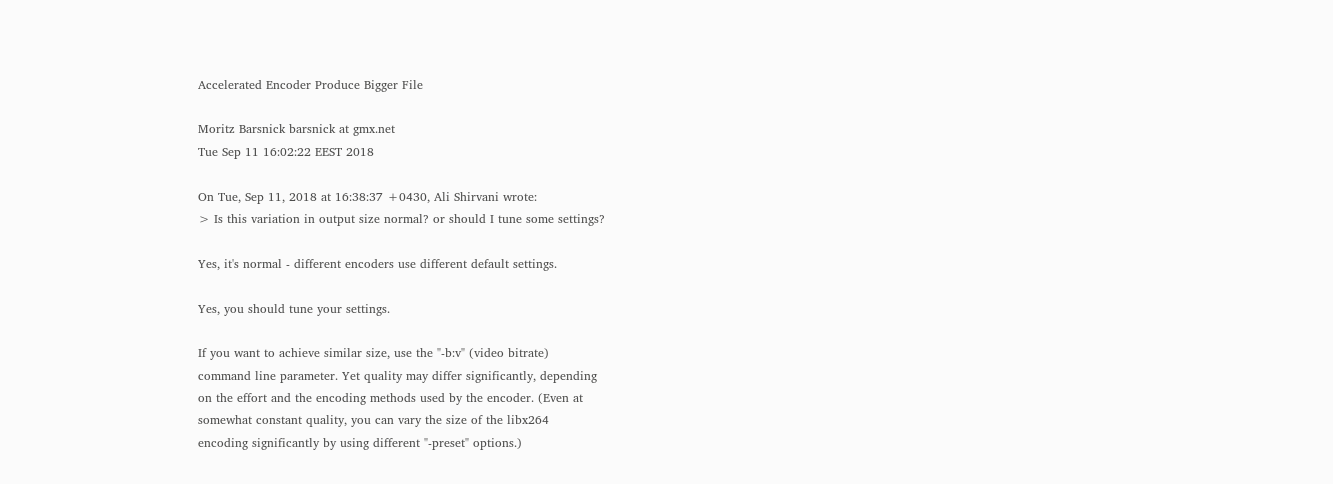Accelerated Encoder Produce Bigger File

Moritz Barsnick barsnick at gmx.net
Tue Sep 11 16:02:22 EEST 2018

On Tue, Sep 11, 2018 at 16:38:37 +0430, Ali Shirvani wrote:
> Is this variation in output size normal? or should I tune some settings?

Yes, it's normal - different encoders use different default settings.

Yes, you should tune your settings.

If you want to achieve similar size, use the "-b:v" (video bitrate)
command line parameter. Yet quality may differ significantly, depending
on the effort and the encoding methods used by the encoder. (Even at
somewhat constant quality, you can vary the size of the libx264
encoding significantly by using different "-preset" options.)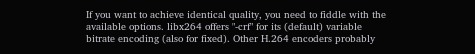If you want to achieve identical quality, you need to fiddle with the
available options. libx264 offers "-crf" for its (default) variable
bitrate encoding (also for fixed). Other H.264 encoders probably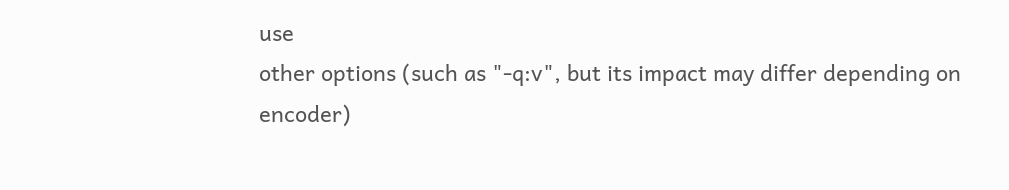use
other options (such as "-q:v", but its impact may differ depending on
encoder)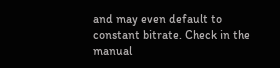and may even default to constant bitrate. Check in the manual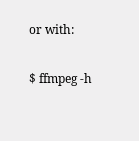or with:

$ ffmpeg -h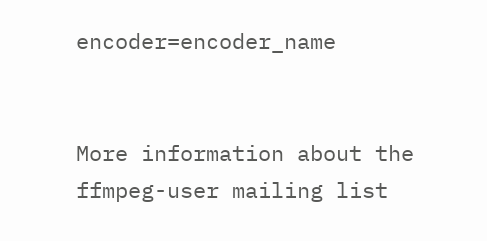encoder=encoder_name


More information about the ffmpeg-user mailing list